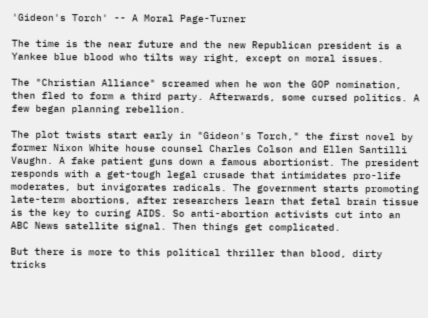'Gideon's Torch' -- A Moral Page-Turner

The time is the near future and the new Republican president is a Yankee blue blood who tilts way right, except on moral issues.

The "Christian Alliance" screamed when he won the GOP nomination, then fled to form a third party. Afterwards, some cursed politics. A few began planning rebellion.

The plot twists start early in "Gideon's Torch," the first novel by former Nixon White house counsel Charles Colson and Ellen Santilli Vaughn. A fake patient guns down a famous abortionist. The president responds with a get-tough legal crusade that intimidates pro-life moderates, but invigorates radicals. The government starts promoting late-term abortions, after researchers learn that fetal brain tissue is the key to curing AIDS. So anti-abortion activists cut into an ABC News satellite signal. Then things get complicated.

But there is more to this political thriller than blood, dirty tricks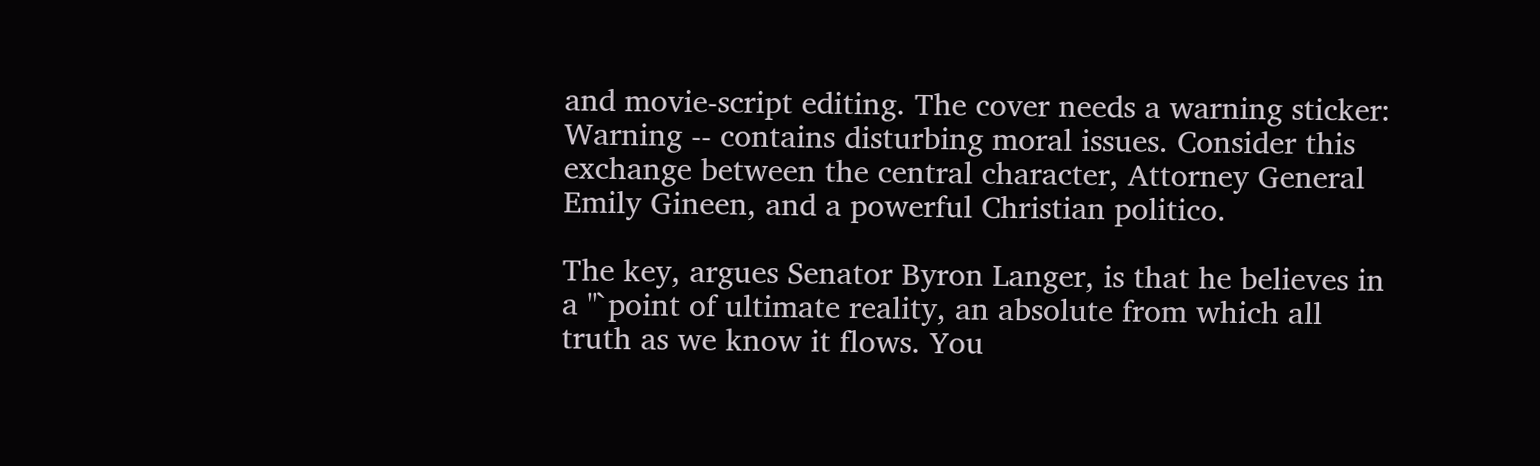and movie-script editing. The cover needs a warning sticker: Warning -- contains disturbing moral issues. Consider this exchange between the central character, Attorney General Emily Gineen, and a powerful Christian politico.

The key, argues Senator Byron Langer, is that he believes in a "`point of ultimate reality, an absolute from which all truth as we know it flows. You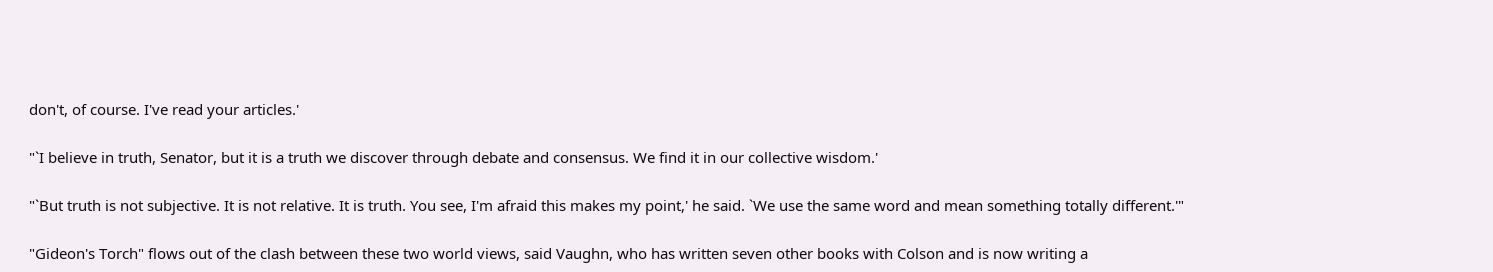don't, of course. I've read your articles.'

"`I believe in truth, Senator, but it is a truth we discover through debate and consensus. We find it in our collective wisdom.'

"`But truth is not subjective. It is not relative. It is truth. You see, I'm afraid this makes my point,' he said. `We use the same word and mean something totally different.'"

"Gideon's Torch" flows out of the clash between these two world views, said Vaughn, who has written seven other books with Colson and is now writing a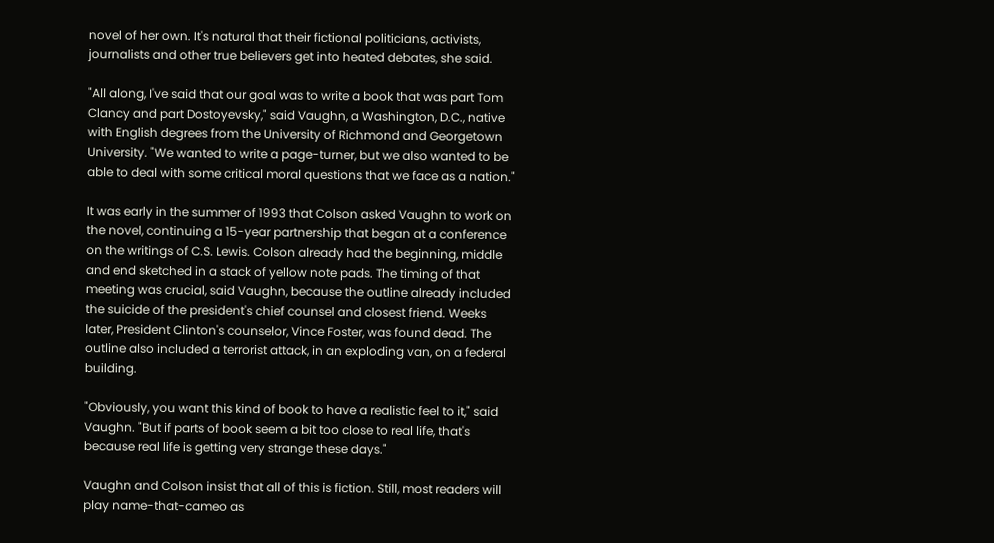novel of her own. It's natural that their fictional politicians, activists, journalists and other true believers get into heated debates, she said.

"All along, I've said that our goal was to write a book that was part Tom Clancy and part Dostoyevsky," said Vaughn, a Washington, D.C., native with English degrees from the University of Richmond and Georgetown University. "We wanted to write a page-turner, but we also wanted to be able to deal with some critical moral questions that we face as a nation."

It was early in the summer of 1993 that Colson asked Vaughn to work on the novel, continuing a 15-year partnership that began at a conference on the writings of C.S. Lewis. Colson already had the beginning, middle and end sketched in a stack of yellow note pads. The timing of that meeting was crucial, said Vaughn, because the outline already included the suicide of the president's chief counsel and closest friend. Weeks later, President Clinton's counselor, Vince Foster, was found dead. The outline also included a terrorist attack, in an exploding van, on a federal building.

"Obviously, you want this kind of book to have a realistic feel to it," said Vaughn. "But if parts of book seem a bit too close to real life, that's because real life is getting very strange these days."

Vaughn and Colson insist that all of this is fiction. Still, most readers will play name-that-cameo as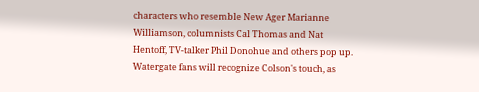characters who resemble New Ager Marianne Williamson, columnists Cal Thomas and Nat Hentoff, TV-talker Phil Donohue and others pop up. Watergate fans will recognize Colson's touch, as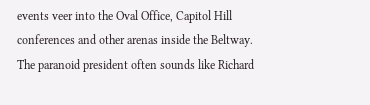events veer into the Oval Office, Capitol Hill conferences and other arenas inside the Beltway. The paranoid president often sounds like Richard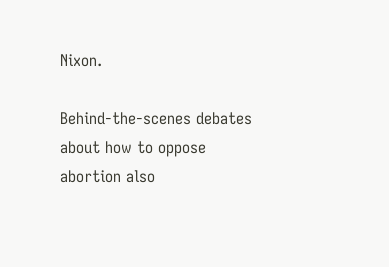Nixon.

Behind-the-scenes debates about how to oppose abortion also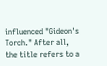influenced "Gideon's Torch." After all, the title refers to a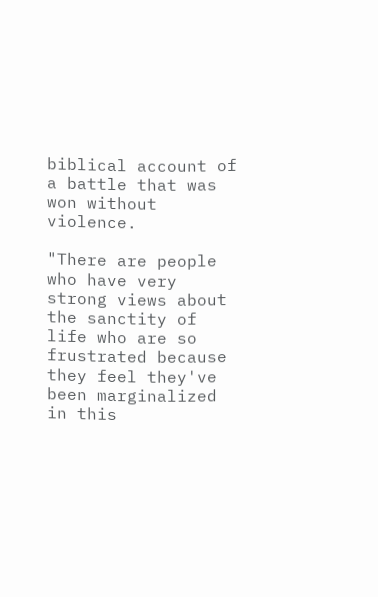biblical account of a battle that was won without violence.

"There are people who have very strong views about the sanctity of life who are so frustrated because they feel they've been marginalized in this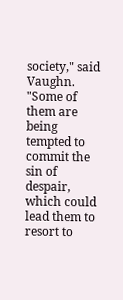society," said Vaughn. "Some of them are being tempted to commit the sin of despair, which could lead them to resort to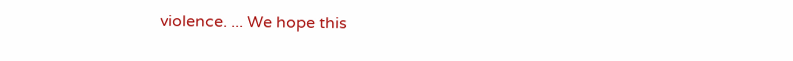violence. ... We hope this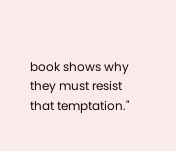book shows why they must resist that temptation."